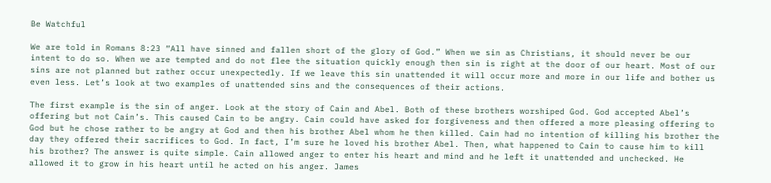Be Watchful

We are told in Romans 8:23 “All have sinned and fallen short of the glory of God.” When we sin as Christians, it should never be our intent to do so. When we are tempted and do not flee the situation quickly enough then sin is right at the door of our heart. Most of our sins are not planned but rather occur unexpectedly. If we leave this sin unattended it will occur more and more in our life and bother us even less. Let’s look at two examples of unattended sins and the consequences of their actions.

The first example is the sin of anger. Look at the story of Cain and Abel. Both of these brothers worshiped God. God accepted Abel’s offering but not Cain’s. This caused Cain to be angry. Cain could have asked for forgiveness and then offered a more pleasing offering to God but he chose rather to be angry at God and then his brother Abel whom he then killed. Cain had no intention of killing his brother the day they offered their sacrifices to God. In fact, I’m sure he loved his brother Abel. Then, what happened to Cain to cause him to kill his brother? The answer is quite simple. Cain allowed anger to enter his heart and mind and he left it unattended and unchecked. He allowed it to grow in his heart until he acted on his anger. James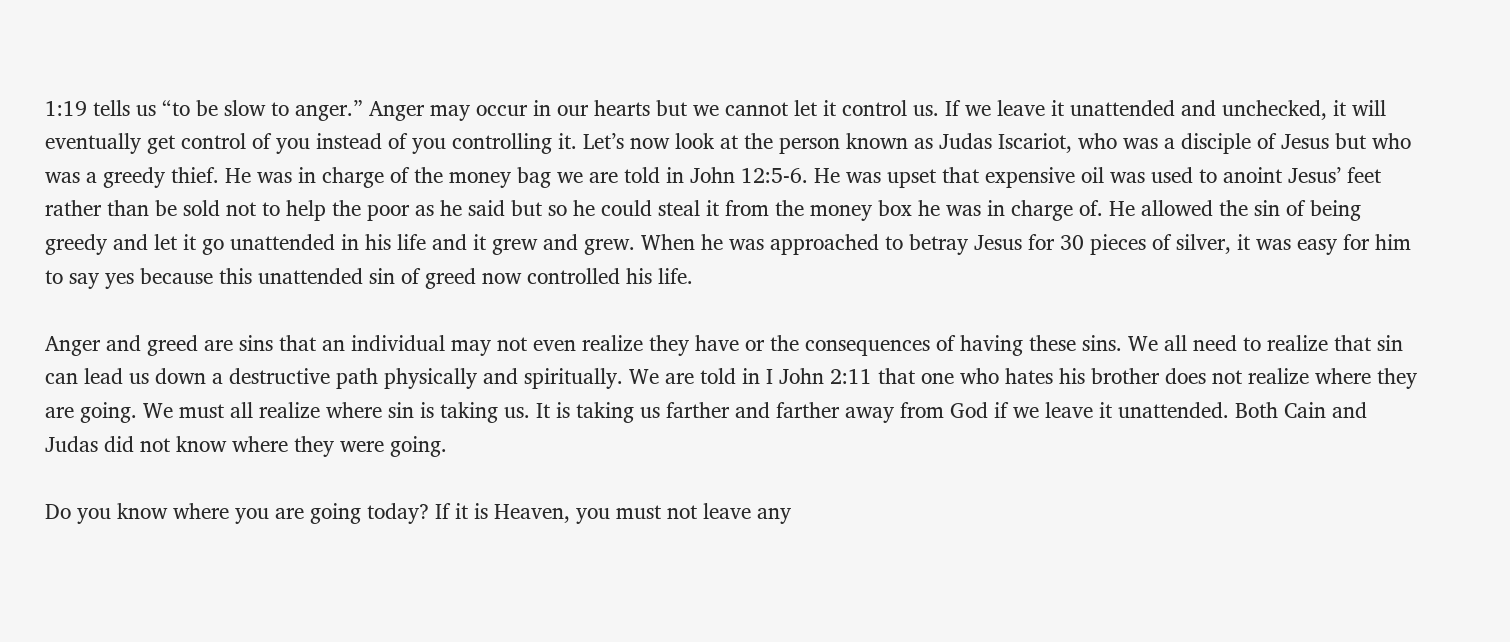1:19 tells us “to be slow to anger.” Anger may occur in our hearts but we cannot let it control us. If we leave it unattended and unchecked, it will eventually get control of you instead of you controlling it. Let’s now look at the person known as Judas Iscariot, who was a disciple of Jesus but who was a greedy thief. He was in charge of the money bag we are told in John 12:5-6. He was upset that expensive oil was used to anoint Jesus’ feet rather than be sold not to help the poor as he said but so he could steal it from the money box he was in charge of. He allowed the sin of being greedy and let it go unattended in his life and it grew and grew. When he was approached to betray Jesus for 30 pieces of silver, it was easy for him to say yes because this unattended sin of greed now controlled his life.

Anger and greed are sins that an individual may not even realize they have or the consequences of having these sins. We all need to realize that sin can lead us down a destructive path physically and spiritually. We are told in I John 2:11 that one who hates his brother does not realize where they are going. We must all realize where sin is taking us. It is taking us farther and farther away from God if we leave it unattended. Both Cain and Judas did not know where they were going.

Do you know where you are going today? If it is Heaven, you must not leave any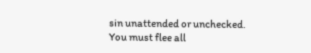sin unattended or unchecked. You must flee all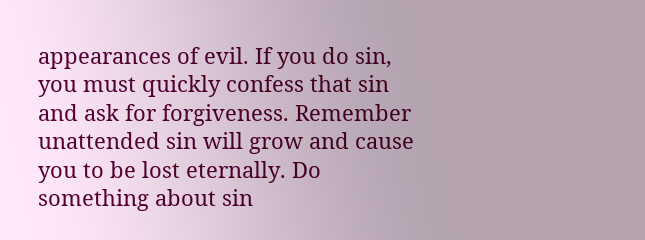appearances of evil. If you do sin, you must quickly confess that sin and ask for forgiveness. Remember unattended sin will grow and cause you to be lost eternally. Do something about sin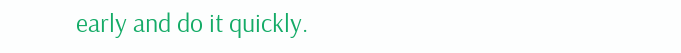early and do it quickly.